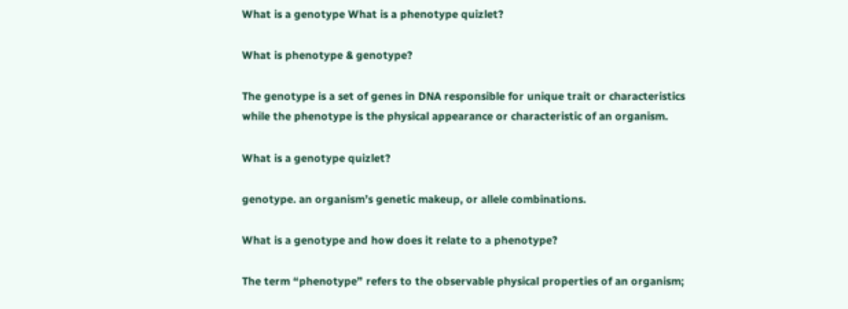What is a genotype What is a phenotype quizlet?

What is phenotype & genotype?

The genotype is a set of genes in DNA responsible for unique trait or characteristics while the phenotype is the physical appearance or characteristic of an organism.

What is a genotype quizlet?

genotype. an organism’s genetic makeup, or allele combinations.

What is a genotype and how does it relate to a phenotype?

The term “phenotype” refers to the observable physical properties of an organism;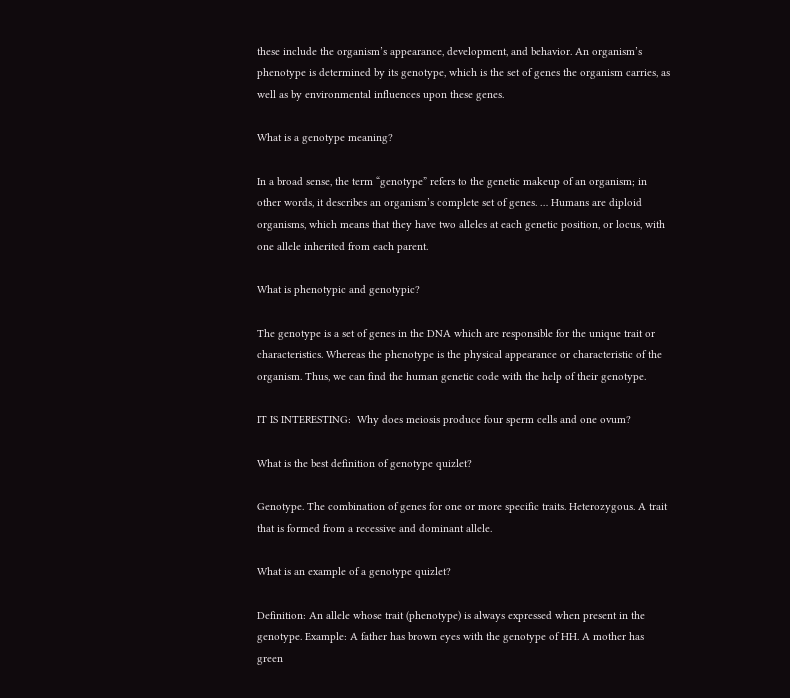these include the organism’s appearance, development, and behavior. An organism’s phenotype is determined by its genotype, which is the set of genes the organism carries, as well as by environmental influences upon these genes.

What is a genotype meaning?

In a broad sense, the term “genotype” refers to the genetic makeup of an organism; in other words, it describes an organism’s complete set of genes. … Humans are diploid organisms, which means that they have two alleles at each genetic position, or locus, with one allele inherited from each parent.

What is phenotypic and genotypic?

The genotype is a set of genes in the DNA which are responsible for the unique trait or characteristics. Whereas the phenotype is the physical appearance or characteristic of the organism. Thus, we can find the human genetic code with the help of their genotype.

IT IS INTERESTING:  Why does meiosis produce four sperm cells and one ovum?

What is the best definition of genotype quizlet?

Genotype. The combination of genes for one or more specific traits. Heterozygous. A trait that is formed from a recessive and dominant allele.

What is an example of a genotype quizlet?

Definition: An allele whose trait (phenotype) is always expressed when present in the genotype. Example: A father has brown eyes with the genotype of HH. A mother has green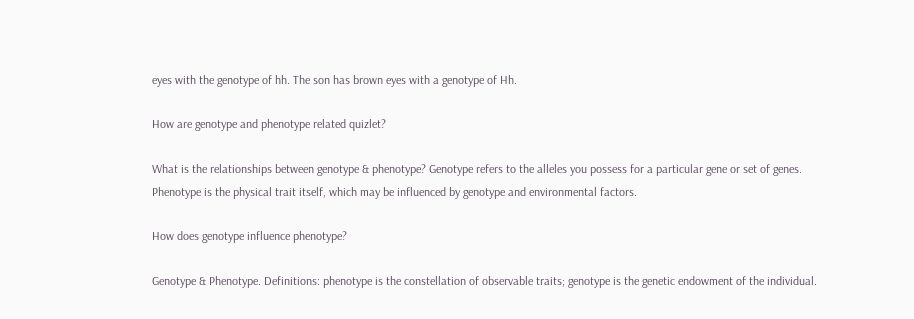eyes with the genotype of hh. The son has brown eyes with a genotype of Hh.

How are genotype and phenotype related quizlet?

What is the relationships between genotype & phenotype? Genotype refers to the alleles you possess for a particular gene or set of genes. Phenotype is the physical trait itself, which may be influenced by genotype and environmental factors.

How does genotype influence phenotype?

Genotype & Phenotype. Definitions: phenotype is the constellation of observable traits; genotype is the genetic endowment of the individual.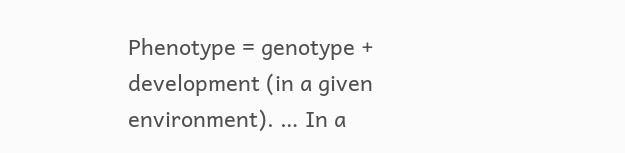Phenotype = genotype + development (in a given environment). … In a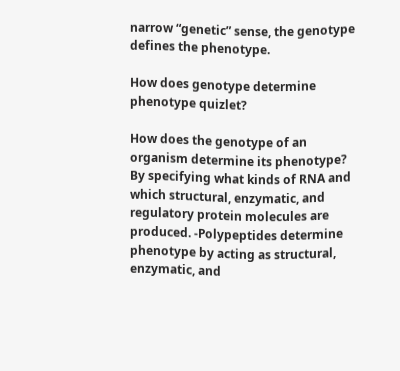narrow “genetic” sense, the genotype defines the phenotype.

How does genotype determine phenotype quizlet?

How does the genotype of an organism determine its phenotype? By specifying what kinds of RNA and which structural, enzymatic, and regulatory protein molecules are produced. -Polypeptides determine phenotype by acting as structural, enzymatic, and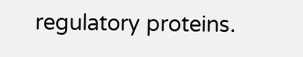regulatory proteins.